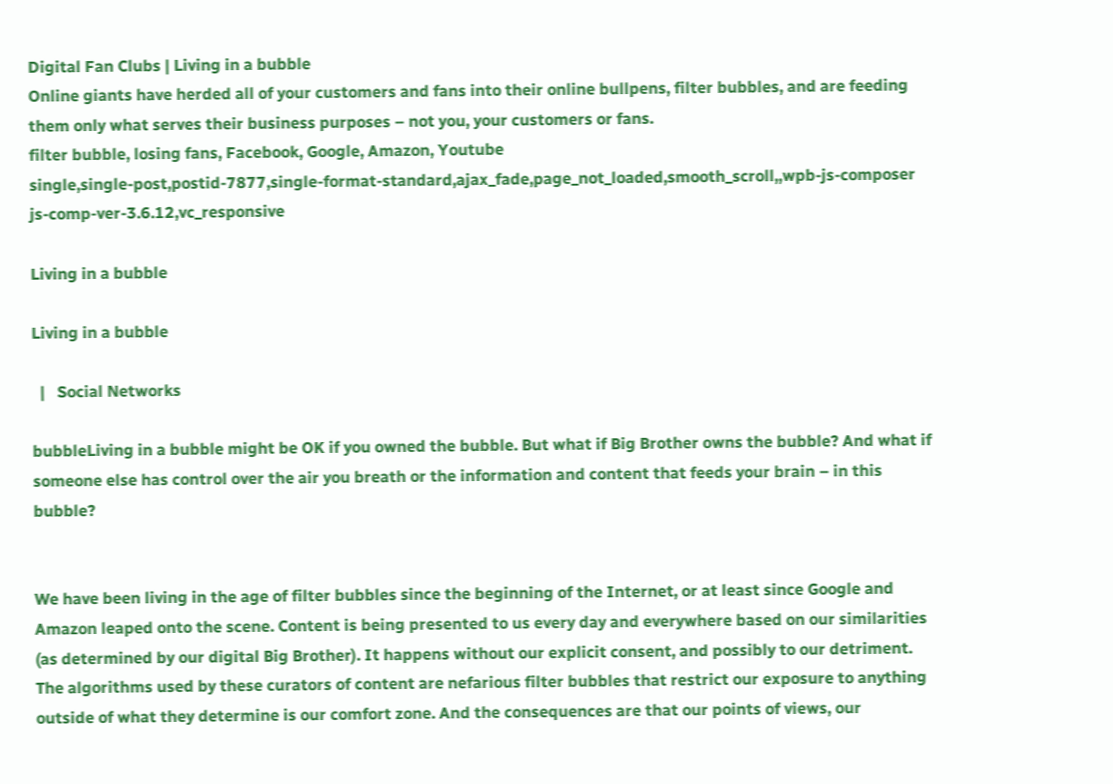Digital Fan Clubs | Living in a bubble
Online giants have herded all of your customers and fans into their online bullpens, filter bubbles, and are feeding them only what serves their business purposes – not you, your customers or fans.
filter bubble, losing fans, Facebook, Google, Amazon, Youtube
single,single-post,postid-7877,single-format-standard,ajax_fade,page_not_loaded,smooth_scroll,,wpb-js-composer js-comp-ver-3.6.12,vc_responsive

Living in a bubble

Living in a bubble

  |   Social Networks

bubbleLiving in a bubble might be OK if you owned the bubble. But what if Big Brother owns the bubble? And what if someone else has control over the air you breath or the information and content that feeds your brain – in this bubble?


We have been living in the age of filter bubbles since the beginning of the Internet, or at least since Google and Amazon leaped onto the scene. Content is being presented to us every day and everywhere based on our similarities (as determined by our digital Big Brother). It happens without our explicit consent, and possibly to our detriment. The algorithms used by these curators of content are nefarious filter bubbles that restrict our exposure to anything outside of what they determine is our comfort zone. And the consequences are that our points of views, our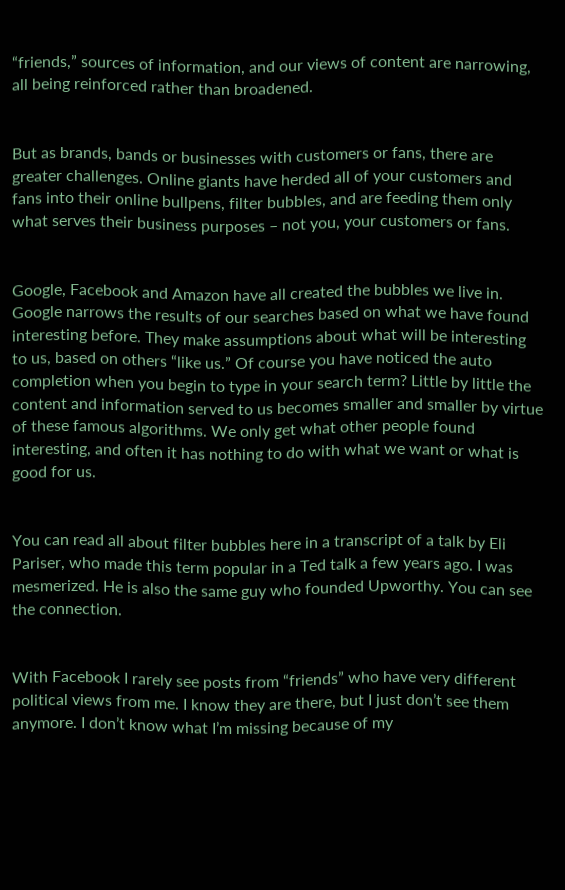“friends,” sources of information, and our views of content are narrowing, all being reinforced rather than broadened.


But as brands, bands or businesses with customers or fans, there are greater challenges. Online giants have herded all of your customers and fans into their online bullpens, filter bubbles, and are feeding them only what serves their business purposes – not you, your customers or fans.


Google, Facebook and Amazon have all created the bubbles we live in. Google narrows the results of our searches based on what we have found interesting before. They make assumptions about what will be interesting to us, based on others “like us.” Of course you have noticed the auto completion when you begin to type in your search term? Little by little the content and information served to us becomes smaller and smaller by virtue of these famous algorithms. We only get what other people found interesting, and often it has nothing to do with what we want or what is good for us.


You can read all about filter bubbles here in a transcript of a talk by Eli Pariser, who made this term popular in a Ted talk a few years ago. I was mesmerized. He is also the same guy who founded Upworthy. You can see the connection.


With Facebook I rarely see posts from “friends” who have very different political views from me. I know they are there, but I just don’t see them anymore. I don’t know what I’m missing because of my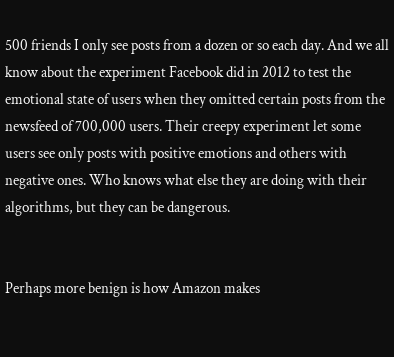500 friends I only see posts from a dozen or so each day. And we all know about the experiment Facebook did in 2012 to test the emotional state of users when they omitted certain posts from the newsfeed of 700,000 users. Their creepy experiment let some users see only posts with positive emotions and others with negative ones. Who knows what else they are doing with their algorithms, but they can be dangerous.


Perhaps more benign is how Amazon makes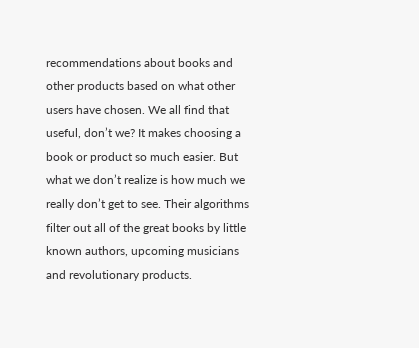recommendations about books and other products based on what other users have chosen. We all find that useful, don’t we? It makes choosing a book or product so much easier. But what we don’t realize is how much we really don’t get to see. Their algorithms filter out all of the great books by little known authors, upcoming musicians and revolutionary products.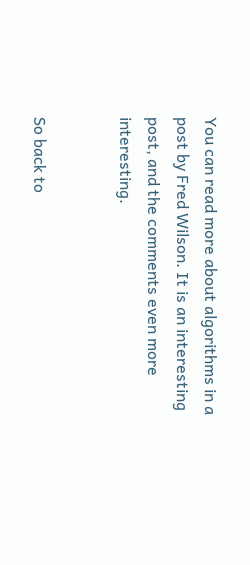You can read more about algorithms in a post by Fred Wilson. It is an interesting post, and the comments even more interesting.


So back to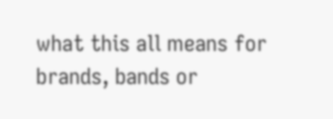what this all means for brands, bands or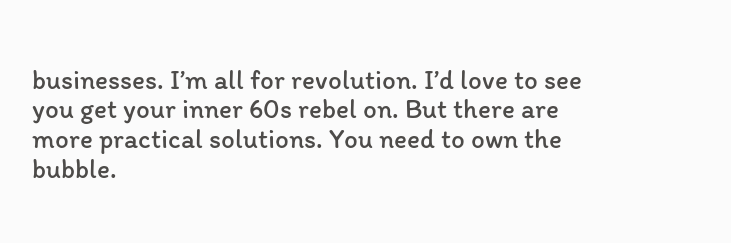businesses. I’m all for revolution. I’d love to see you get your inner 60s rebel on. But there are more practical solutions. You need to own the bubble.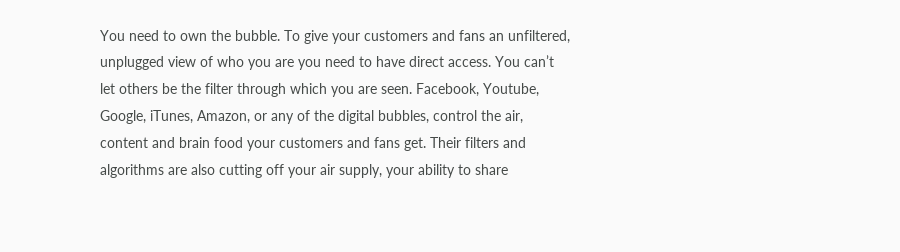You need to own the bubble. To give your customers and fans an unfiltered, unplugged view of who you are you need to have direct access. You can’t let others be the filter through which you are seen. Facebook, Youtube, Google, iTunes, Amazon, or any of the digital bubbles, control the air, content and brain food your customers and fans get. Their filters and algorithms are also cutting off your air supply, your ability to share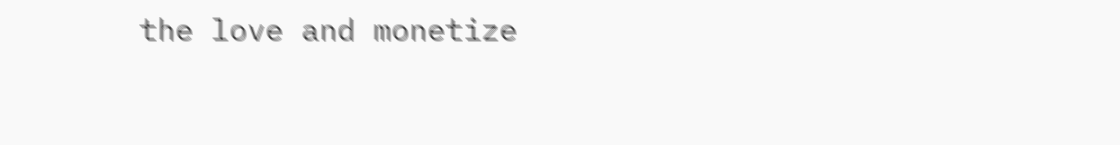the love and monetize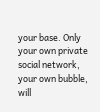your base. Only your own private social network, your own bubble, will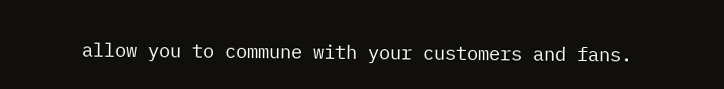allow you to commune with your customers and fans.